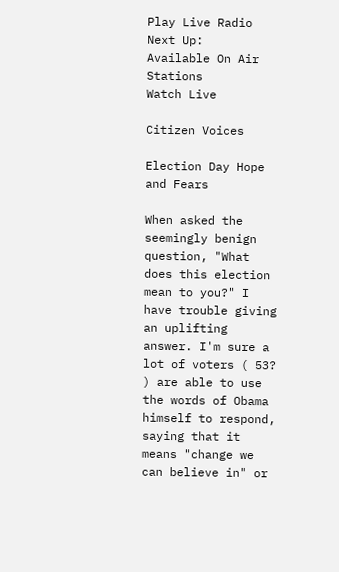Play Live Radio
Next Up:
Available On Air Stations
Watch Live

Citizen Voices

Election Day Hope and Fears

When asked the seemingly benign question, "What does this election mean to you?" I have trouble giving an uplifting answer. I'm sure a lot of voters ( 53? ) are able to use the words of Obama himself to respond, saying that it means "change we can believe in" or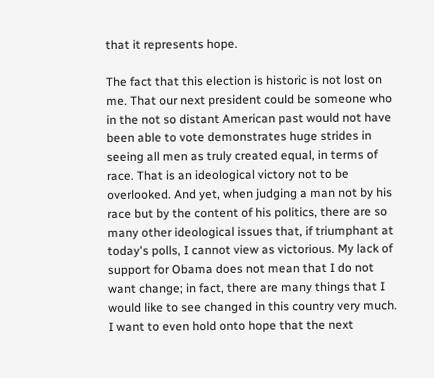that it represents hope.

The fact that this election is historic is not lost on me. That our next president could be someone who in the not so distant American past would not have been able to vote demonstrates huge strides in seeing all men as truly created equal, in terms of race. That is an ideological victory not to be overlooked. And yet, when judging a man not by his race but by the content of his politics, there are so many other ideological issues that, if triumphant at today's polls, I cannot view as victorious. My lack of support for Obama does not mean that I do not want change; in fact, there are many things that I would like to see changed in this country very much. I want to even hold onto hope that the next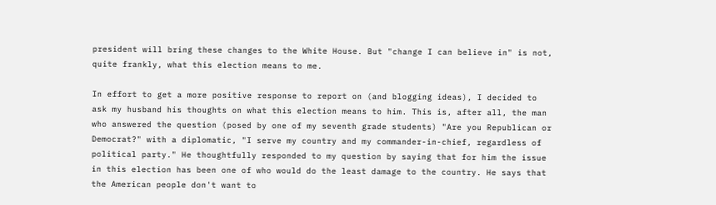president will bring these changes to the White House. But "change I can believe in" is not, quite frankly, what this election means to me.

In effort to get a more positive response to report on (and blogging ideas), I decided to ask my husband his thoughts on what this election means to him. This is, after all, the man who answered the question (posed by one of my seventh grade students) "Are you Republican or Democrat?" with a diplomatic, "I serve my country and my commander-in-chief, regardless of political party." He thoughtfully responded to my question by saying that for him the issue in this election has been one of who would do the least damage to the country. He says that the American people don't want to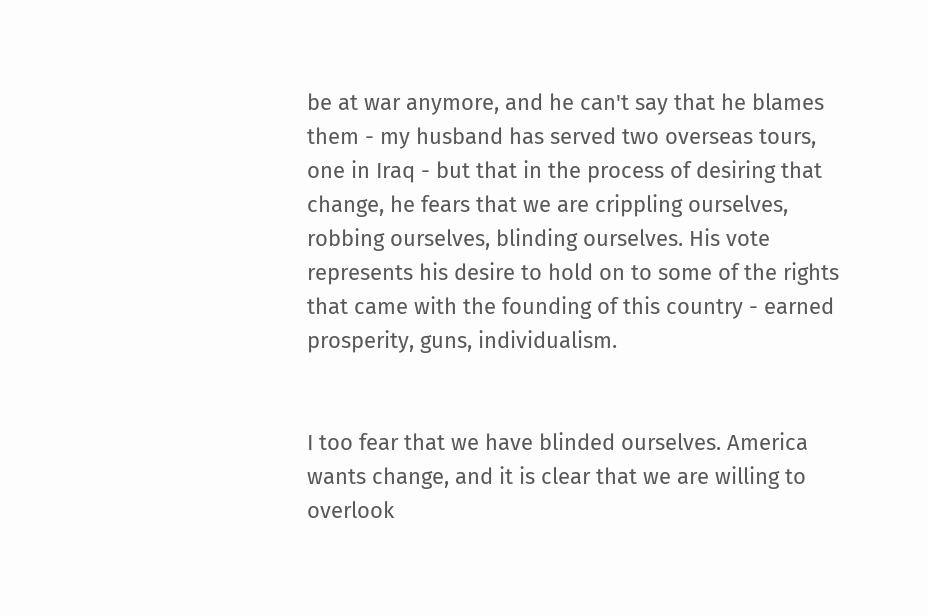be at war anymore, and he can't say that he blames them - my husband has served two overseas tours, one in Iraq - but that in the process of desiring that change, he fears that we are crippling ourselves, robbing ourselves, blinding ourselves. His vote represents his desire to hold on to some of the rights that came with the founding of this country - earned prosperity, guns, individualism.


I too fear that we have blinded ourselves. America wants change, and it is clear that we are willing to overlook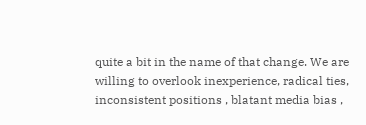quite a bit in the name of that change. We are willing to overlook inexperience, radical ties, inconsistent positions , blatant media bias ,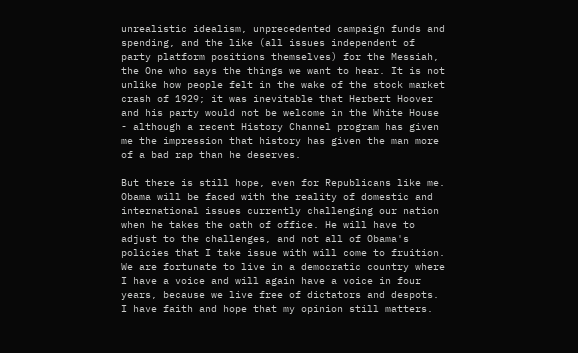unrealistic idealism, unprecedented campaign funds and spending, and the like (all issues independent of party platform positions themselves) for the Messiah, the One who says the things we want to hear. It is not unlike how people felt in the wake of the stock market crash of 1929; it was inevitable that Herbert Hoover and his party would not be welcome in the White House - although a recent History Channel program has given me the impression that history has given the man more of a bad rap than he deserves.

But there is still hope, even for Republicans like me. Obama will be faced with the reality of domestic and international issues currently challenging our nation when he takes the oath of office. He will have to adjust to the challenges, and not all of Obama's policies that I take issue with will come to fruition. We are fortunate to live in a democratic country where I have a voice and will again have a voice in four years, because we live free of dictators and despots. I have faith and hope that my opinion still matters.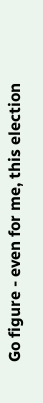Go figure - even for me, this election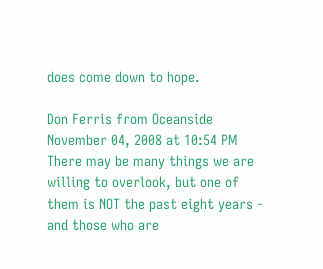does come down to hope.

Don Ferris from Oceanside
November 04, 2008 at 10:54 PM
There may be many things we are willing to overlook, but one of them is NOT the past eight years - and those who are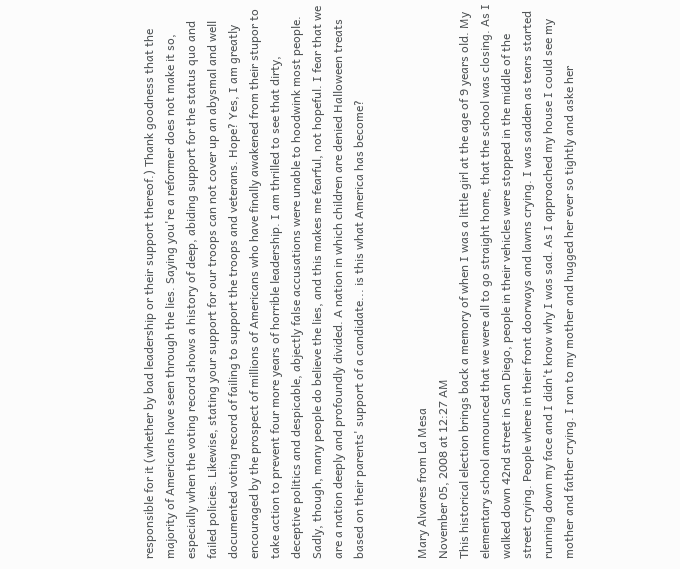responsible for it (whether by bad leadership or their support thereof.) Thank goodness that the majority of Americans have seen through the lies. Saying you're a reformer does not make it so, especially when the voting record shows a history of deep, abiding support for the status quo and failed policies. Likewise, stating your support for our troops can not cover up an abysmal and well documented voting record of failing to support the troops and veterans. Hope? Yes, I am greatly encouraged by the prospect of millions of Americans who have finally awakened from their stupor to take action to prevent four more years of horrible leadership. I am thrilled to see that dirty, deceptive politics and despicable, abjectly false accusations were unable to hoodwink most people. Sadly, though, many people do believe the lies, and this makes me fearful, not hopeful. I fear that we are a nation deeply and profoundly divided. A nation in which children are denied Halloween treats based on their parents' support of a candidate... is this what America has become?


Mary Alvares from La Mesa
November 05, 2008 at 12:27 AM
This historical election brings back a memory of when I was a little girl at the age of 9 years old. My elementary school announced that we were all to go straight home, that the school was closing. As I walked down 42nd street in San Diego, people in their vehicles were stopped in the middle of the street crying. People where in their front doorways and lawns crying. I was sadden as tears started running down my face and I didn't know why I was sad. As I approached my house I could see my mother and father crying. I ran to my mother and hugged her ever so tightly and aske her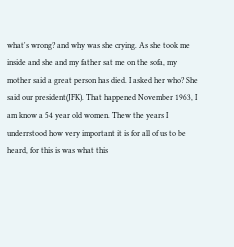what's wrong? and why was she crying. As she took me inside and she and my father sat me on the sofa, my mother said a great person has died. I asked her who? She said our president(JFK). That happened November 1963, I am know a 54 year old women. Thew the years I underrstood how very important it is for all of us to be heard, for this is was what this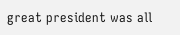great president was all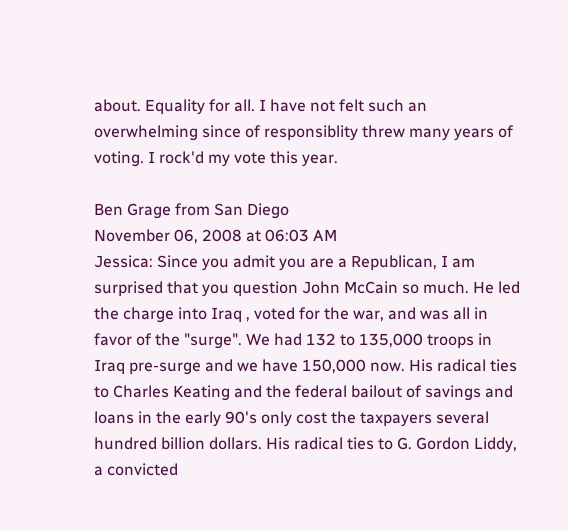about. Equality for all. I have not felt such an overwhelming since of responsiblity threw many years of voting. I rock'd my vote this year.

Ben Grage from San Diego
November 06, 2008 at 06:03 AM
Jessica: Since you admit you are a Republican, I am surprised that you question John McCain so much. He led the charge into Iraq , voted for the war, and was all in favor of the "surge". We had 132 to 135,000 troops in Iraq pre-surge and we have 150,000 now. His radical ties to Charles Keating and the federal bailout of savings and loans in the early 90's only cost the taxpayers several hundred billion dollars. His radical ties to G. Gordon Liddy, a convicted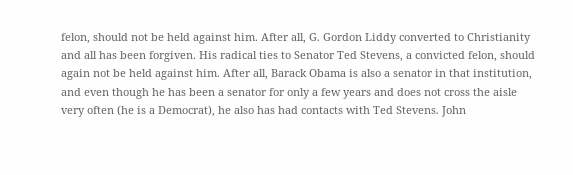felon, should not be held against him. After all, G. Gordon Liddy converted to Christianity and all has been forgiven. His radical ties to Senator Ted Stevens, a convicted felon, should again not be held against him. After all, Barack Obama is also a senator in that institution, and even though he has been a senator for only a few years and does not cross the aisle very often (he is a Democrat), he also has had contacts with Ted Stevens. John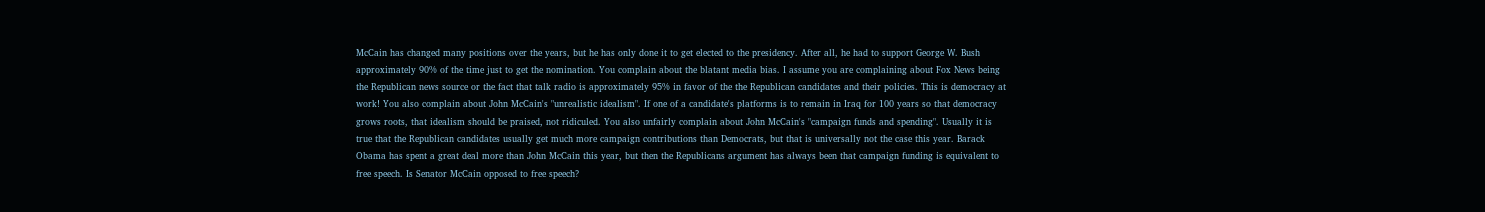McCain has changed many positions over the years, but he has only done it to get elected to the presidency. After all, he had to support George W. Bush approximately 90% of the time just to get the nomination. You complain about the blatant media bias. I assume you are complaining about Fox News being the Republican news source or the fact that talk radio is approximately 95% in favor of the the Republican candidates and their policies. This is democracy at work! You also complain about John McCain's "unrealistic idealism". If one of a candidate's platforms is to remain in Iraq for 100 years so that democracy grows roots, that idealism should be praised, not ridiculed. You also unfairly complain about John McCain's "campaign funds and spending". Usually it is true that the Republican candidates usually get much more campaign contributions than Democrats, but that is universally not the case this year. Barack Obama has spent a great deal more than John McCain this year, but then the Republicans argument has always been that campaign funding is equivalent to free speech. Is Senator McCain opposed to free speech?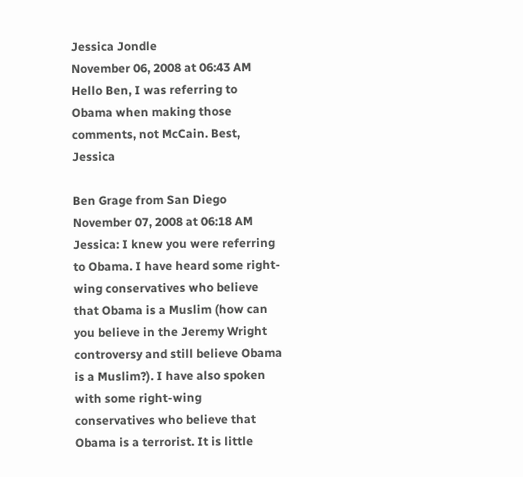Jessica Jondle
November 06, 2008 at 06:43 AM
Hello Ben, I was referring to Obama when making those comments, not McCain. Best, Jessica

Ben Grage from San Diego
November 07, 2008 at 06:18 AM
Jessica: I knew you were referring to Obama. I have heard some right-wing conservatives who believe that Obama is a Muslim (how can you believe in the Jeremy Wright controversy and still believe Obama is a Muslim?). I have also spoken with some right-wing conservatives who believe that Obama is a terrorist. It is little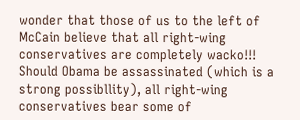wonder that those of us to the left of McCain believe that all right-wing conservatives are completely wacko!!! Should Obama be assassinated (which is a strong possibllity), all right-wing conservatives bear some of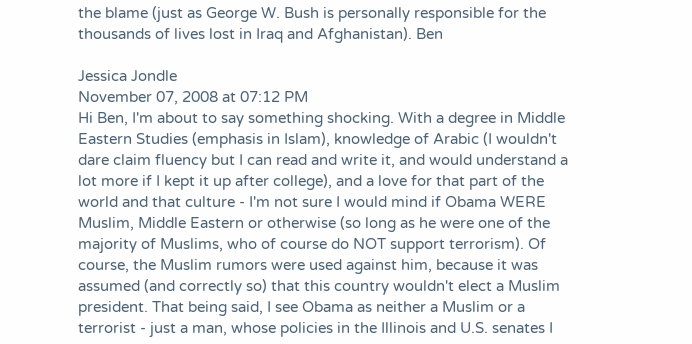the blame (just as George W. Bush is personally responsible for the thousands of lives lost in Iraq and Afghanistan). Ben

Jessica Jondle
November 07, 2008 at 07:12 PM
Hi Ben, I'm about to say something shocking. With a degree in Middle Eastern Studies (emphasis in Islam), knowledge of Arabic (I wouldn't dare claim fluency but I can read and write it, and would understand a lot more if I kept it up after college), and a love for that part of the world and that culture - I'm not sure I would mind if Obama WERE Muslim, Middle Eastern or otherwise (so long as he were one of the majority of Muslims, who of course do NOT support terrorism). Of course, the Muslim rumors were used against him, because it was assumed (and correctly so) that this country wouldn't elect a Muslim president. That being said, I see Obama as neither a Muslim or a terrorist - just a man, whose policies in the Illinois and U.S. senates I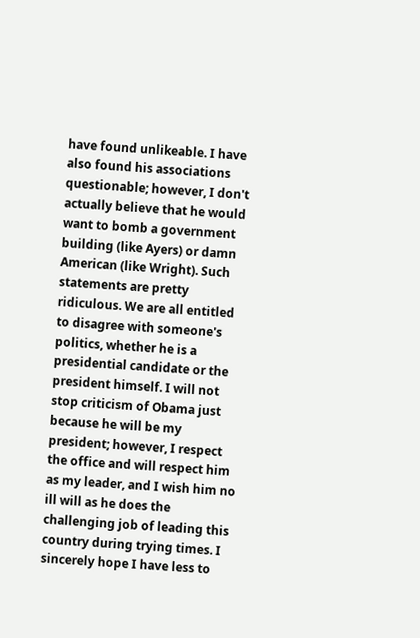have found unlikeable. I have also found his associations questionable; however, I don't actually believe that he would want to bomb a government building (like Ayers) or damn American (like Wright). Such statements are pretty ridiculous. We are all entitled to disagree with someone's politics, whether he is a presidential candidate or the president himself. I will not stop criticism of Obama just because he will be my president; however, I respect the office and will respect him as my leader, and I wish him no ill will as he does the challenging job of leading this country during trying times. I sincerely hope I have less to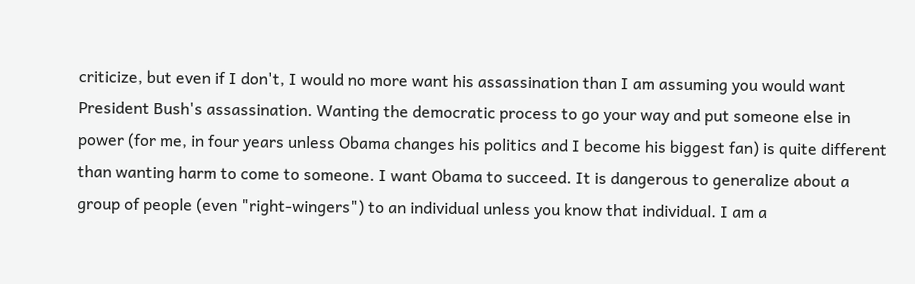criticize, but even if I don't, I would no more want his assassination than I am assuming you would want President Bush's assassination. Wanting the democratic process to go your way and put someone else in power (for me, in four years unless Obama changes his politics and I become his biggest fan) is quite different than wanting harm to come to someone. I want Obama to succeed. It is dangerous to generalize about a group of people (even "right-wingers") to an individual unless you know that individual. I am a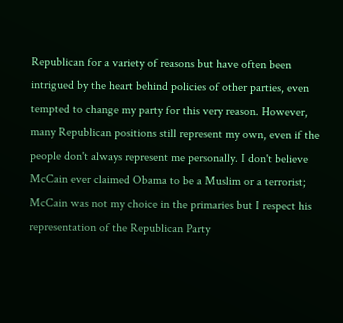Republican for a variety of reasons but have often been intrigued by the heart behind policies of other parties, even tempted to change my party for this very reason. However, many Republican positions still represent my own, even if the people don't always represent me personally. I don't believe McCain ever claimed Obama to be a Muslim or a terrorist; McCain was not my choice in the primaries but I respect his representation of the Republican Party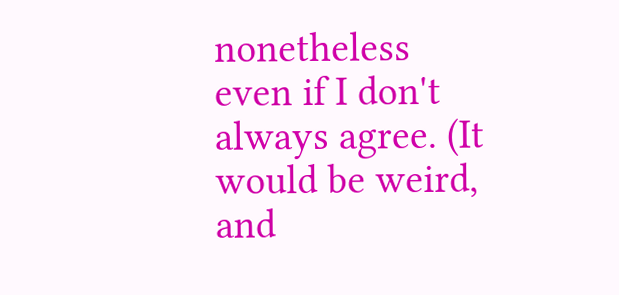nonetheless even if I don't always agree. (It would be weird, and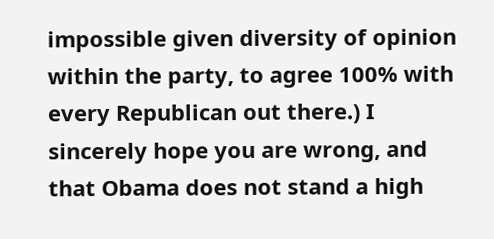impossible given diversity of opinion within the party, to agree 100% with every Republican out there.) I sincerely hope you are wrong, and that Obama does not stand a high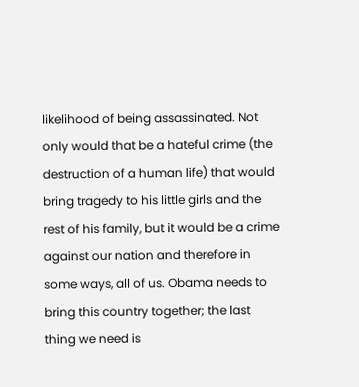likelihood of being assassinated. Not only would that be a hateful crime (the destruction of a human life) that would bring tragedy to his little girls and the rest of his family, but it would be a crime against our nation and therefore in some ways, all of us. Obama needs to bring this country together; the last thing we need is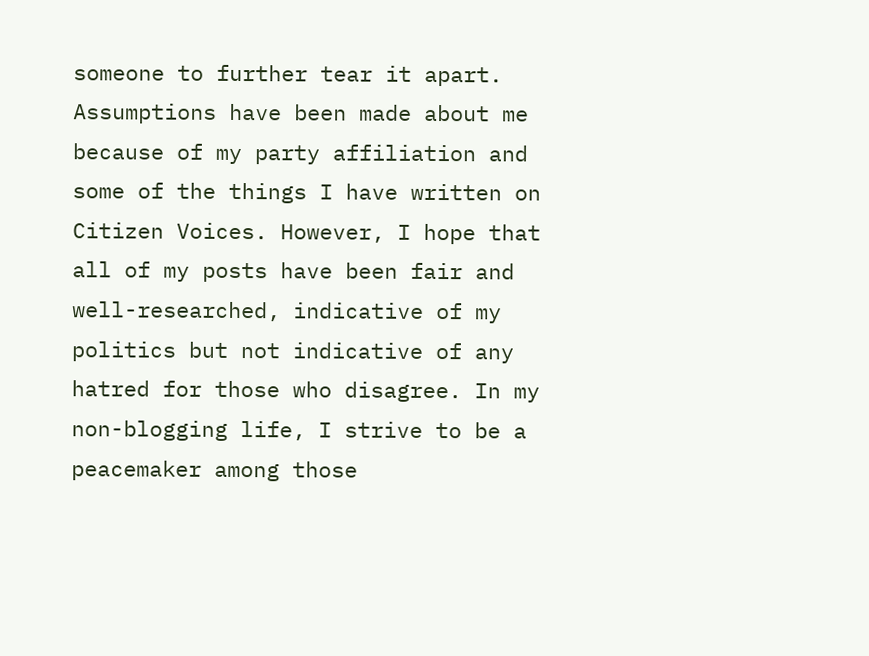someone to further tear it apart. Assumptions have been made about me because of my party affiliation and some of the things I have written on Citizen Voices. However, I hope that all of my posts have been fair and well-researched, indicative of my politics but not indicative of any hatred for those who disagree. In my non-blogging life, I strive to be a peacemaker among those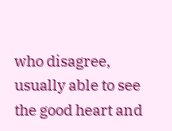who disagree, usually able to see the good heart and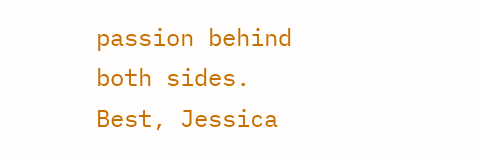passion behind both sides. Best, Jessica